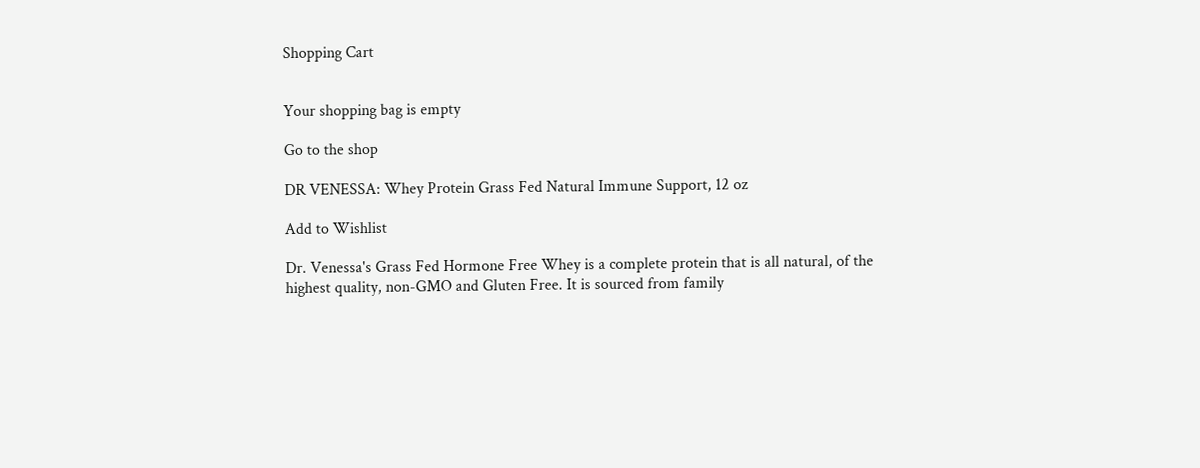Shopping Cart


Your shopping bag is empty

Go to the shop

DR VENESSA: Whey Protein Grass Fed Natural Immune Support, 12 oz

Add to Wishlist

Dr. Venessa's Grass Fed Hormone Free Whey is a complete protein that is all natural, of the highest quality, non-GMO and Gluten Free. It is sourced from family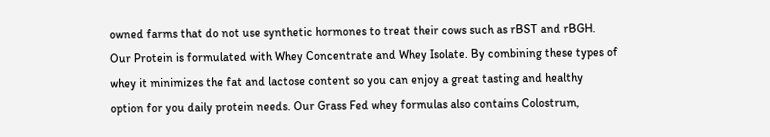owned farms that do not use synthetic hormones to treat their cows such as rBST and rBGH. Our Protein is formulated with Whey Concentrate and Whey Isolate. By combining these types of whey it minimizes the fat and lactose content so you can enjoy a great tasting and healthy option for you daily protein needs. Our Grass Fed whey formulas also contains Colostrum,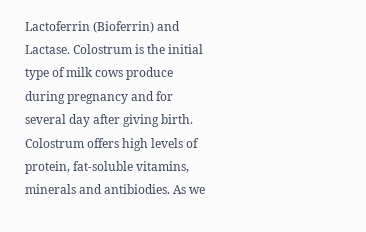Lactoferrin (Bioferrin) and Lactase. Colostrum is the initial type of milk cows produce during pregnancy and for several day after giving birth. Colostrum offers high levels of protein, fat-soluble vitamins, minerals and antibiodies. As we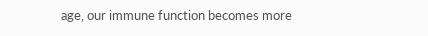age, our immune function becomes more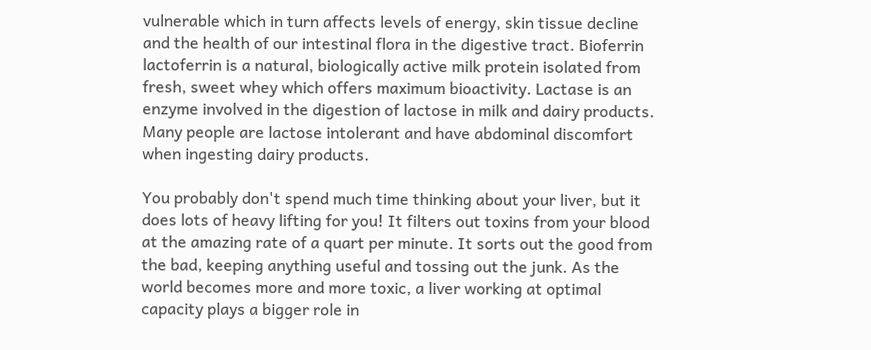vulnerable which in turn affects levels of energy, skin tissue decline and the health of our intestinal flora in the digestive tract. Bioferrin lactoferrin is a natural, biologically active milk protein isolated from fresh, sweet whey which offers maximum bioactivity. Lactase is an enzyme involved in the digestion of lactose in milk and dairy products. Many people are lactose intolerant and have abdominal discomfort when ingesting dairy products.

You probably don't spend much time thinking about your liver, but it does lots of heavy lifting for you! It filters out toxins from your blood at the amazing rate of a quart per minute. It sorts out the good from the bad, keeping anything useful and tossing out the junk. As the world becomes more and more toxic, a liver working at optimal capacity plays a bigger role in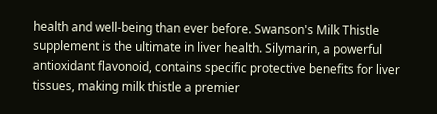health and well-being than ever before. Swanson's Milk Thistle supplement is the ultimate in liver health. Silymarin, a powerful antioxidant flavonoid, contains specific protective benefits for liver tissues, making milk thistle a premier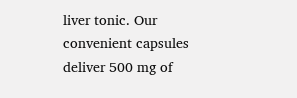liver tonic. Our convenient capsules deliver 500 mg of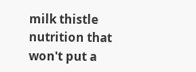milk thistle nutrition that won't put a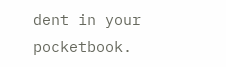dent in your pocketbook.